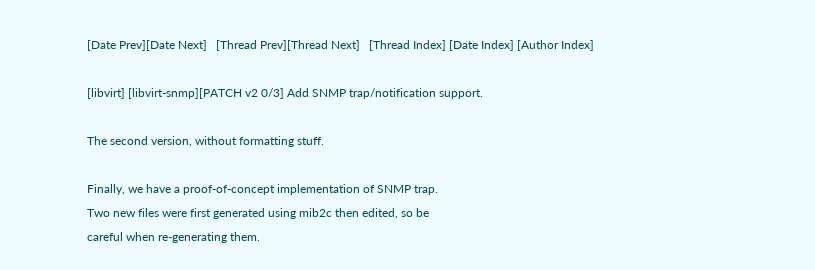[Date Prev][Date Next]   [Thread Prev][Thread Next]   [Thread Index] [Date Index] [Author Index]

[libvirt] [libvirt-snmp][PATCH v2 0/3] Add SNMP trap/notification support.

The second version, without formatting stuff.

Finally, we have a proof-of-concept implementation of SNMP trap.
Two new files were first generated using mib2c then edited, so be
careful when re-generating them.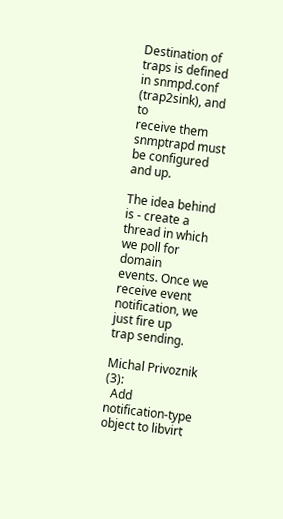Destination of traps is defined in snmpd.conf (trap2sink), and to
receive them snmptrapd must be configured and up.

The idea behind is - create a thread in which we poll for domain
events. Once we receive event notification, we just fire up
trap sending.

Michal Privoznik (3):
  Add notification-type object to libvirt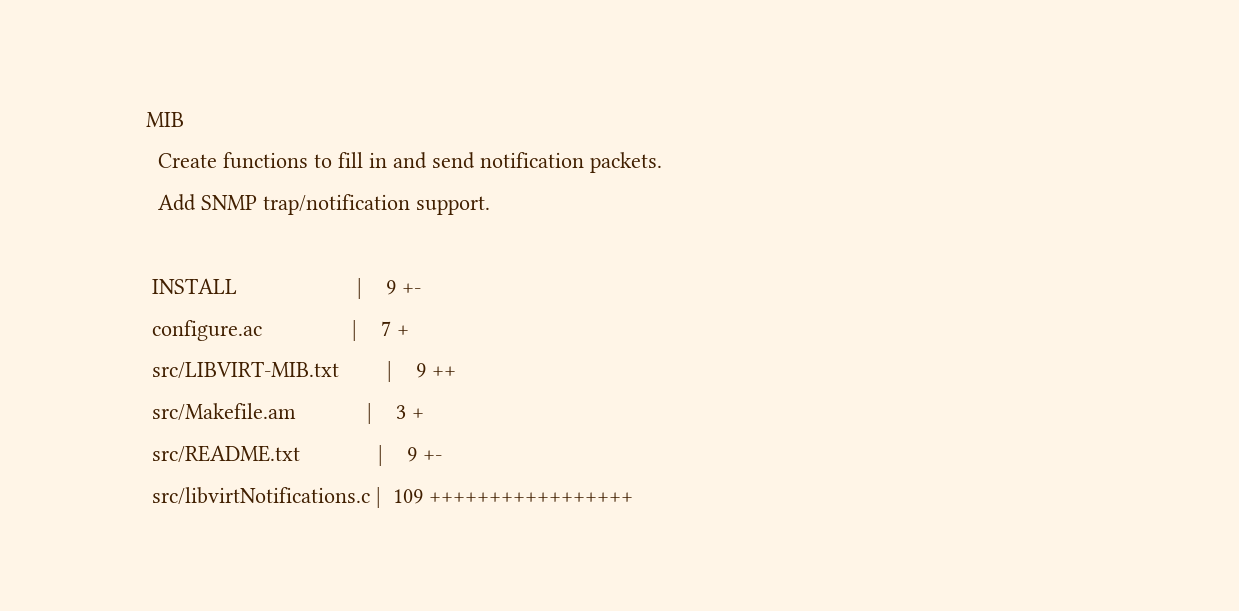MIB
  Create functions to fill in and send notification packets.
  Add SNMP trap/notification support.

 INSTALL                    |    9 +-
 configure.ac               |    7 +
 src/LIBVIRT-MIB.txt        |    9 ++
 src/Makefile.am            |    3 +
 src/README.txt             |    9 +-
 src/libvirtNotifications.c |  109 +++++++++++++++++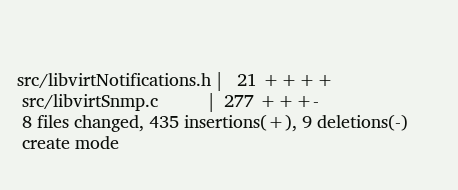src/libvirtNotifications.h |   21 ++++
 src/libvirtSnmp.c          |  277 +++-
 8 files changed, 435 insertions(+), 9 deletions(-)
 create mode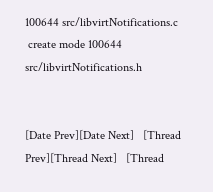100644 src/libvirtNotifications.c
 create mode 100644 src/libvirtNotifications.h


[Date Prev][Date Next]   [Thread Prev][Thread Next]   [Thread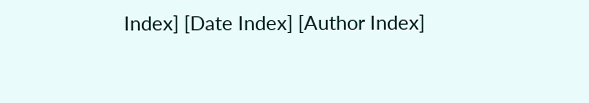Index] [Date Index] [Author Index]